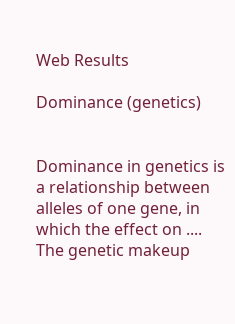Web Results

Dominance (genetics)


Dominance in genetics is a relationship between alleles of one gene, in which the effect on .... The genetic makeup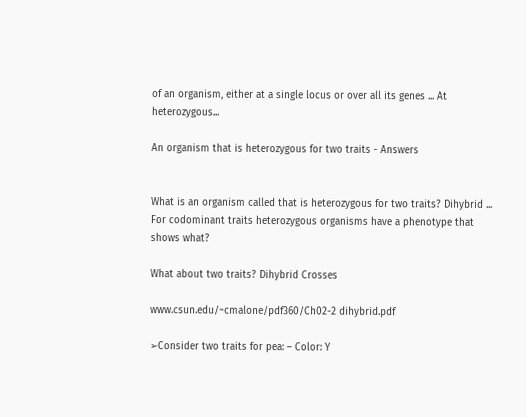of an organism, either at a single locus or over all its genes ... At heterozygous...

An organism that is heterozygous for two traits - Answers


What is an organism called that is heterozygous for two traits? Dihybrid ... For codominant traits heterozygous organisms have a phenotype that shows what?

What about two traits? Dihybrid Crosses

www.csun.edu/~cmalone/pdf360/Ch02-2 dihybrid.pdf

➢Consider two traits for pea: – Color: Y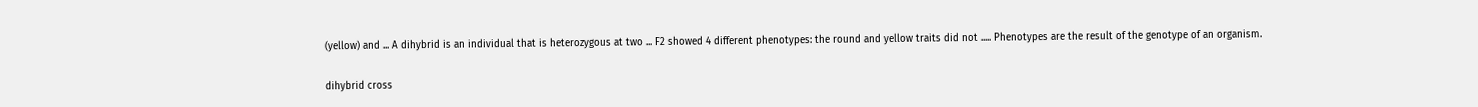(yellow) and ... A dihybrid is an individual that is heterozygous at two ... F2 showed 4 different phenotypes: the round and yellow traits did not ..... Phenotypes are the result of the genotype of an organism.

dihybrid cross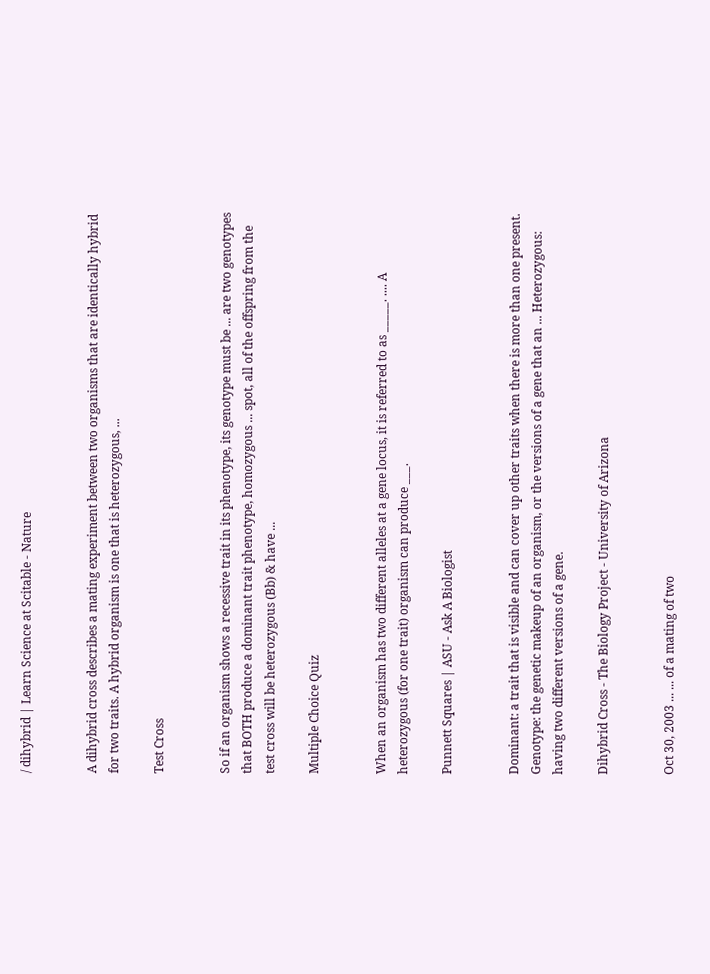/ dihybrid | Learn Science at Scitable - Nature


A dihybrid cross describes a mating experiment between two organisms that are identically hybrid for two traits. A hybrid organism is one that is heterozygous, ...

Test Cross


So if an organism shows a recessive trait in its phenotype, its genotype must be ... are two genotypes that BOTH produce a dominant trait phenotype, homozygous ... spot, all of the offspring from the test cross will be heterozygous (Bb) & have ...

Multiple Choice Quiz


When an organism has two different alleles at a gene locus, it is referred to as _____. .... A heterozygous (for one trait) organism can produce ___.

Punnett Squares | ASU - Ask A Biologist


Dominant: a trait that is visible and can cover up other traits when there is more than one present. Genotype: the genetic makeup of an organism, or the versions of a gene that an ... Heterozygous: having two different versions of a gene.

Dihybrid Cross - The Biology Project - University of Arizona


Oct 30, 2003 ... ... of a mating of two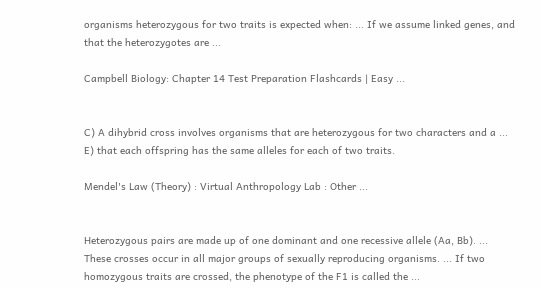organisms heterozygous for two traits is expected when: ... If we assume linked genes, and that the heterozygotes are ...

Campbell Biology: Chapter 14 Test Preparation Flashcards | Easy ...


C) A dihybrid cross involves organisms that are heterozygous for two characters and a ... E) that each offspring has the same alleles for each of two traits.

Mendel's Law (Theory) : Virtual Anthropology Lab : Other ...


Heterozygous pairs are made up of one dominant and one recessive allele (Aa, Bb). ... These crosses occur in all major groups of sexually reproducing organisms. ... If two homozygous traits are crossed, the phenotype of the F1 is called the ...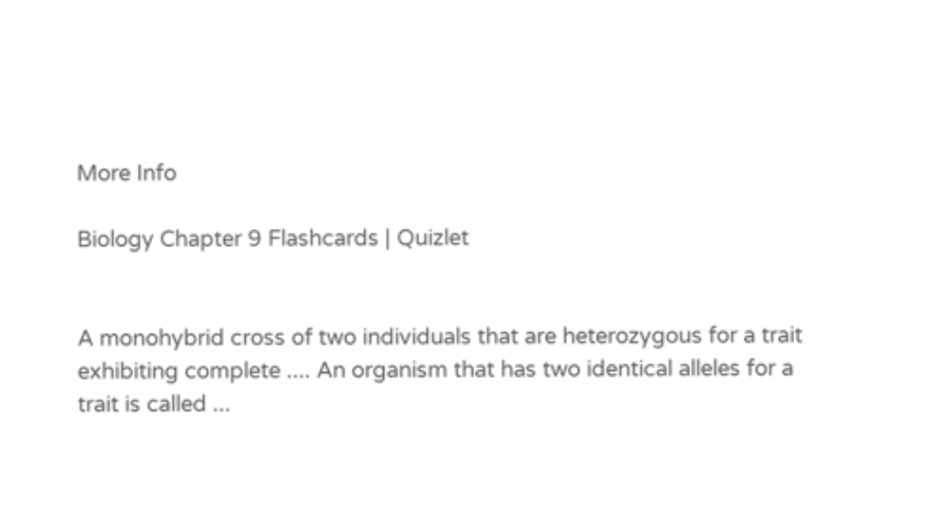More Info

Biology Chapter 9 Flashcards | Quizlet


A monohybrid cross of two individuals that are heterozygous for a trait exhibiting complete .... An organism that has two identical alleles for a trait is called ...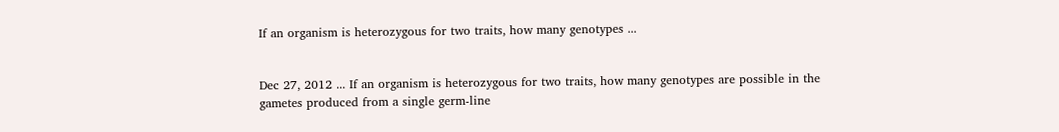If an organism is heterozygous for two traits, how many genotypes ...


Dec 27, 2012 ... If an organism is heterozygous for two traits, how many genotypes are possible in the gametes produced from a single germ-line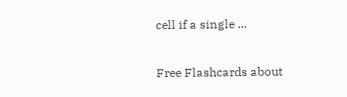cell if a single ...

Free Flashcards about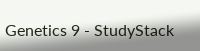Genetics 9 - StudyStack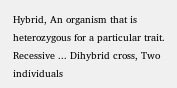Hybrid, An organism that is heterozygous for a particular trait. Recessive ... Dihybrid cross, Two individuals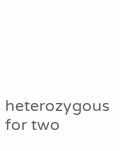heterozygous for two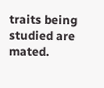traits being studied are mated.